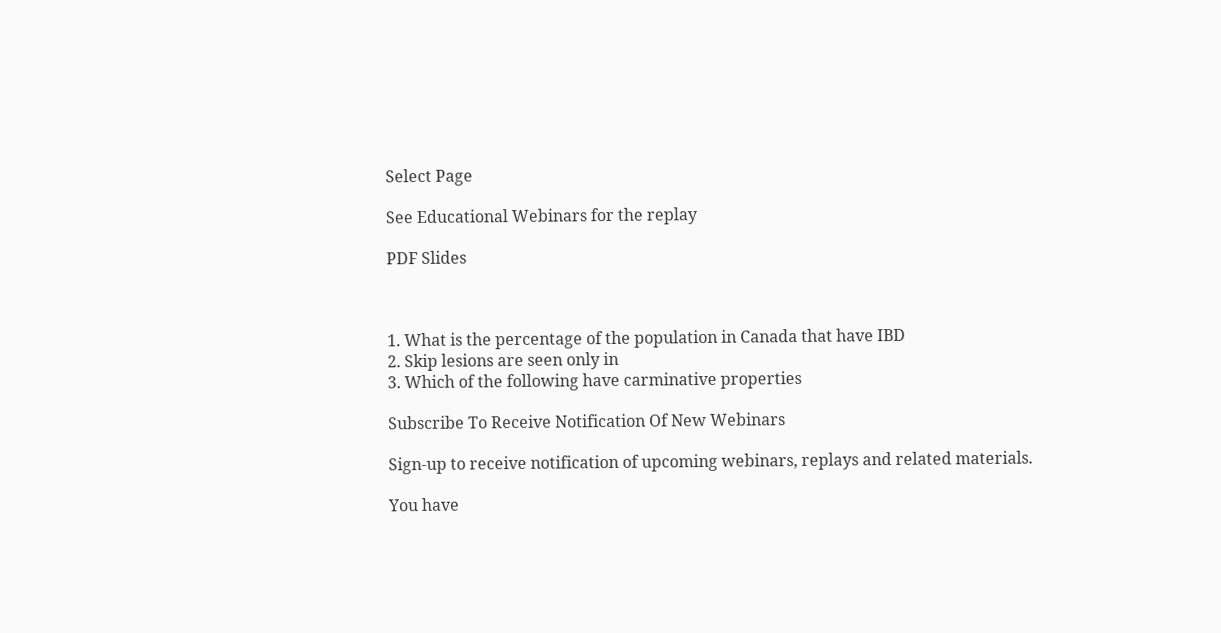Select Page

See Educational Webinars for the replay

PDF Slides



1. What is the percentage of the population in Canada that have IBD
2. Skip lesions are seen only in
3. Which of the following have carminative properties

Subscribe To Receive Notification Of New Webinars

Sign-up to receive notification of upcoming webinars, replays and related materials.

You have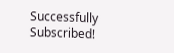Successfully Subscribed!